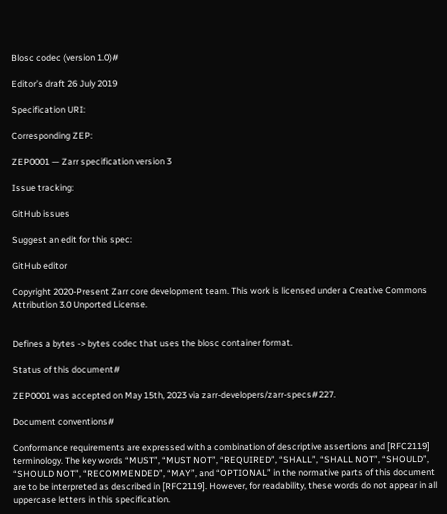Blosc codec (version 1.0)#

Editor’s draft 26 July 2019

Specification URI:

Corresponding ZEP:

ZEP0001 — Zarr specification version 3

Issue tracking:

GitHub issues

Suggest an edit for this spec:

GitHub editor

Copyright 2020-Present Zarr core development team. This work is licensed under a Creative Commons Attribution 3.0 Unported License.


Defines a bytes -> bytes codec that uses the blosc container format.

Status of this document#

ZEP0001 was accepted on May 15th, 2023 via zarr-developers/zarr-specs#227.

Document conventions#

Conformance requirements are expressed with a combination of descriptive assertions and [RFC2119] terminology. The key words “MUST”, “MUST NOT”, “REQUIRED”, “SHALL”, “SHALL NOT”, “SHOULD”, “SHOULD NOT”, “RECOMMENDED”, “MAY”, and “OPTIONAL” in the normative parts of this document are to be interpreted as described in [RFC2119]. However, for readability, these words do not appear in all uppercase letters in this specification.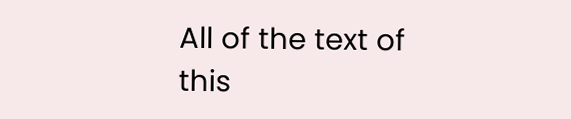All of the text of this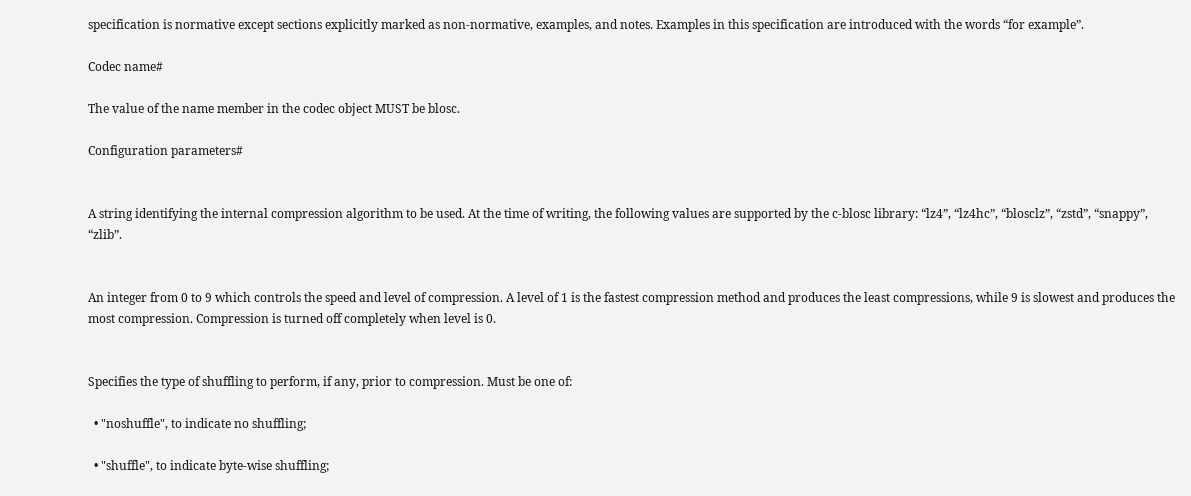specification is normative except sections explicitly marked as non-normative, examples, and notes. Examples in this specification are introduced with the words “for example”.

Codec name#

The value of the name member in the codec object MUST be blosc.

Configuration parameters#


A string identifying the internal compression algorithm to be used. At the time of writing, the following values are supported by the c-blosc library: “lz4”, “lz4hc”, “blosclz”, “zstd”, “snappy”, “zlib”.


An integer from 0 to 9 which controls the speed and level of compression. A level of 1 is the fastest compression method and produces the least compressions, while 9 is slowest and produces the most compression. Compression is turned off completely when level is 0.


Specifies the type of shuffling to perform, if any, prior to compression. Must be one of:

  • "noshuffle", to indicate no shuffling;

  • "shuffle", to indicate byte-wise shuffling;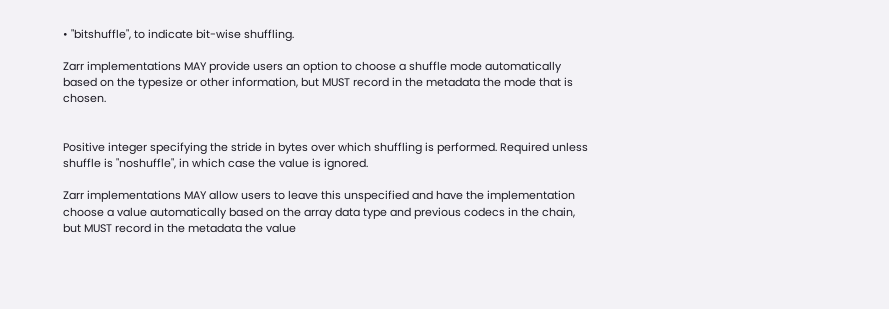• "bitshuffle", to indicate bit-wise shuffling.

Zarr implementations MAY provide users an option to choose a shuffle mode automatically based on the typesize or other information, but MUST record in the metadata the mode that is chosen.


Positive integer specifying the stride in bytes over which shuffling is performed. Required unless shuffle is "noshuffle", in which case the value is ignored.

Zarr implementations MAY allow users to leave this unspecified and have the implementation choose a value automatically based on the array data type and previous codecs in the chain, but MUST record in the metadata the value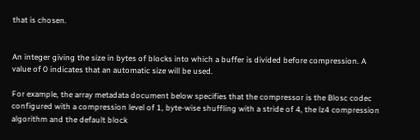that is chosen.


An integer giving the size in bytes of blocks into which a buffer is divided before compression. A value of 0 indicates that an automatic size will be used.

For example, the array metadata document below specifies that the compressor is the Blosc codec configured with a compression level of 1, byte-wise shuffling with a stride of 4, the lz4 compression algorithm and the default block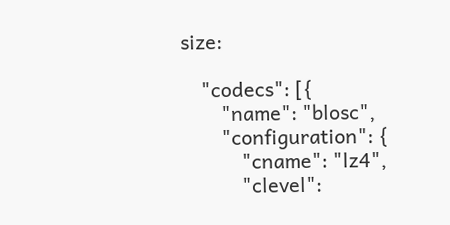size:

    "codecs": [{
        "name": "blosc",
        "configuration": {
            "cname": "lz4",
            "clevel":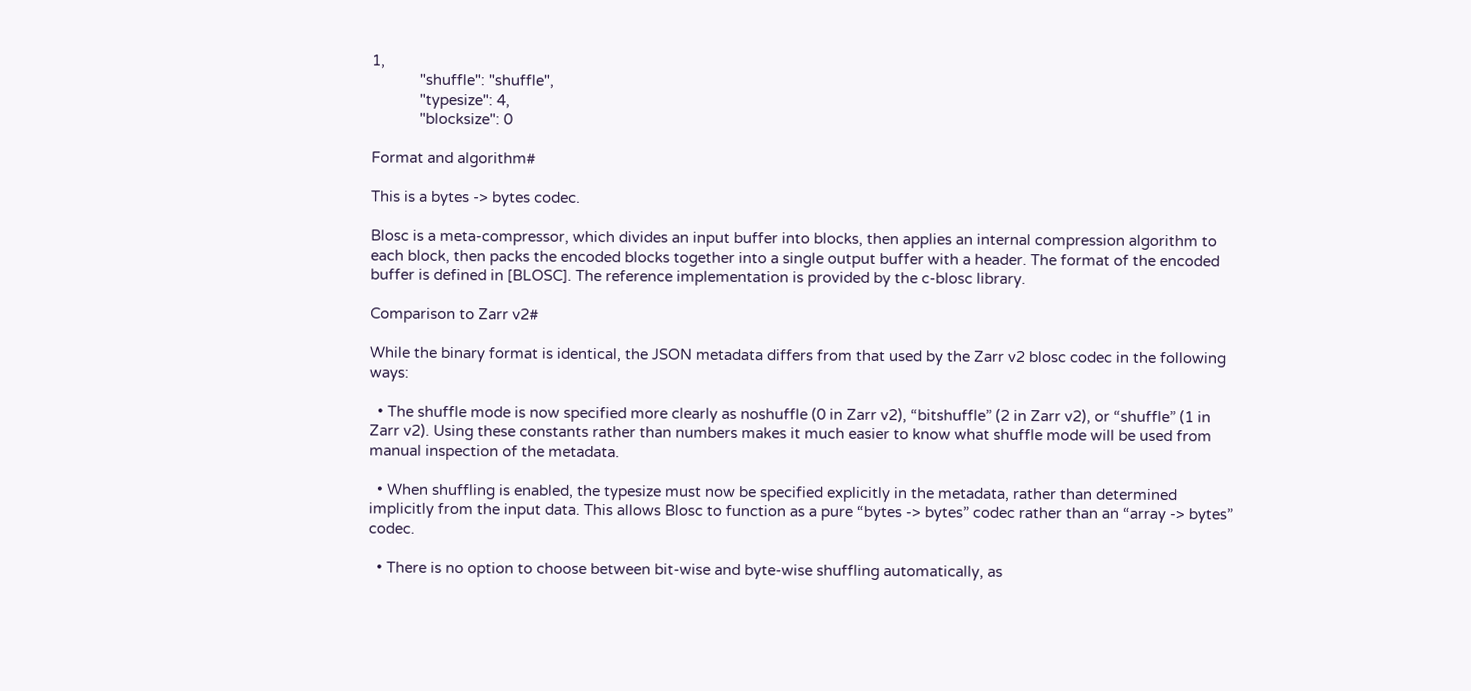1,
            "shuffle": "shuffle",
            "typesize": 4,
            "blocksize": 0

Format and algorithm#

This is a bytes -> bytes codec.

Blosc is a meta-compressor, which divides an input buffer into blocks, then applies an internal compression algorithm to each block, then packs the encoded blocks together into a single output buffer with a header. The format of the encoded buffer is defined in [BLOSC]. The reference implementation is provided by the c-blosc library.

Comparison to Zarr v2#

While the binary format is identical, the JSON metadata differs from that used by the Zarr v2 blosc codec in the following ways:

  • The shuffle mode is now specified more clearly as noshuffle (0 in Zarr v2), “bitshuffle” (2 in Zarr v2), or “shuffle” (1 in Zarr v2). Using these constants rather than numbers makes it much easier to know what shuffle mode will be used from manual inspection of the metadata.

  • When shuffling is enabled, the typesize must now be specified explicitly in the metadata, rather than determined implicitly from the input data. This allows Blosc to function as a pure “bytes -> bytes” codec rather than an “array -> bytes” codec.

  • There is no option to choose between bit-wise and byte-wise shuffling automatically, as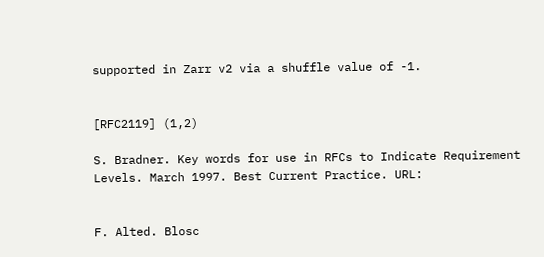supported in Zarr v2 via a shuffle value of -1.


[RFC2119] (1,2)

S. Bradner. Key words for use in RFCs to Indicate Requirement Levels. March 1997. Best Current Practice. URL:


F. Alted. Blosc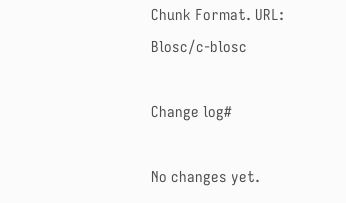Chunk Format. URL: Blosc/c-blosc

Change log#

No changes yet.